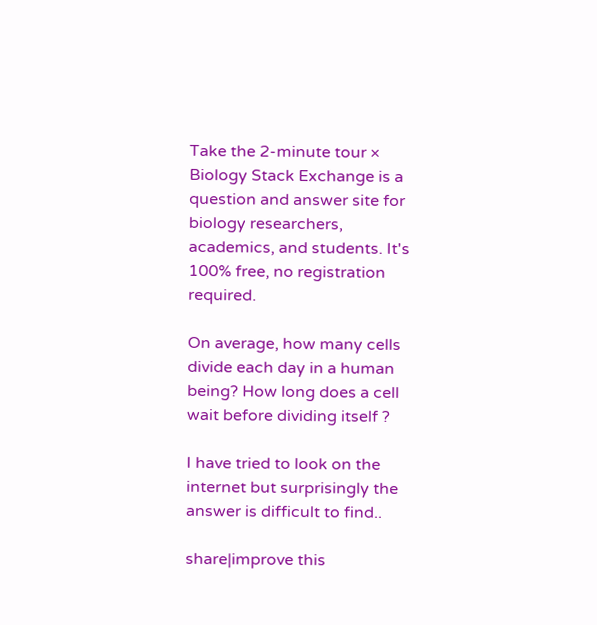Take the 2-minute tour ×
Biology Stack Exchange is a question and answer site for biology researchers, academics, and students. It's 100% free, no registration required.

On average, how many cells divide each day in a human being? How long does a cell wait before dividing itself ?

I have tried to look on the internet but surprisingly the answer is difficult to find..

share|improve this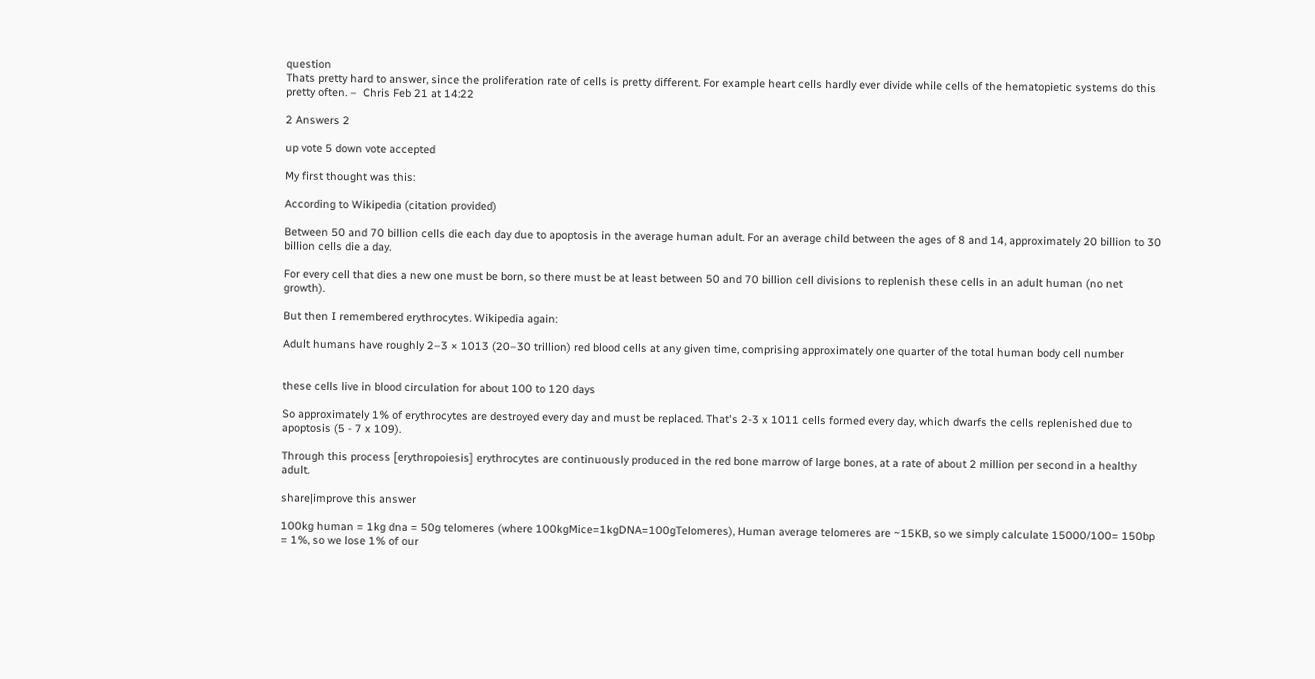question
Thats pretty hard to answer, since the proliferation rate of cells is pretty different. For example heart cells hardly ever divide while cells of the hematopietic systems do this pretty often. –  Chris Feb 21 at 14:22

2 Answers 2

up vote 5 down vote accepted

My first thought was this:

According to Wikipedia (citation provided)

Between 50 and 70 billion cells die each day due to apoptosis in the average human adult. For an average child between the ages of 8 and 14, approximately 20 billion to 30 billion cells die a day.

For every cell that dies a new one must be born, so there must be at least between 50 and 70 billion cell divisions to replenish these cells in an adult human (no net growth).

But then I remembered erythrocytes. Wikipedia again:

Adult humans have roughly 2–3 × 1013 (20–30 trillion) red blood cells at any given time, comprising approximately one quarter of the total human body cell number


these cells live in blood circulation for about 100 to 120 days

So approximately 1% of erythrocytes are destroyed every day and must be replaced. That's 2-3 x 1011 cells formed every day, which dwarfs the cells replenished due to apoptosis (5 - 7 x 109).

Through this process [erythropoiesis] erythrocytes are continuously produced in the red bone marrow of large bones, at a rate of about 2 million per second in a healthy adult.

share|improve this answer

100kg human = 1kg dna = 50g telomeres (where 100kgMice=1kgDNA=100gTelomeres), Human average telomeres are ~15KB, so we simply calculate 15000/100= 150bp = 1%, so we lose 1% of our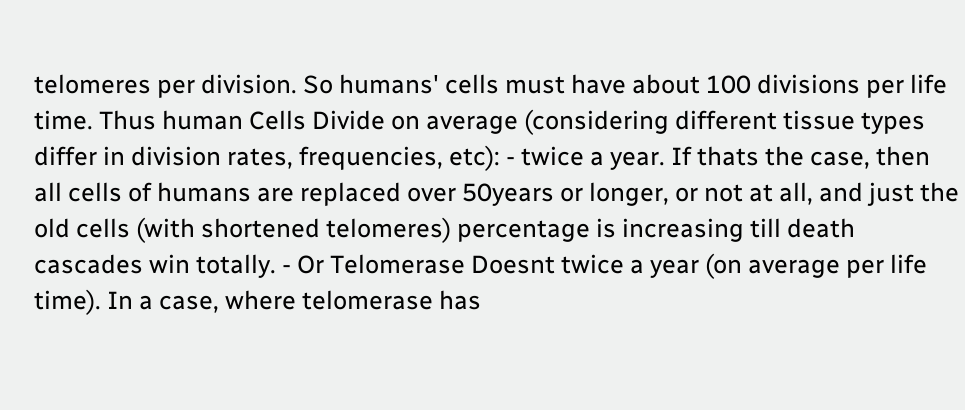telomeres per division. So humans' cells must have about 100 divisions per life time. Thus human Cells Divide on average (considering different tissue types differ in division rates, frequencies, etc): - twice a year. If thats the case, then all cells of humans are replaced over 50years or longer, or not at all, and just the old cells (with shortened telomeres) percentage is increasing till death cascades win totally. - Or Telomerase Doesnt twice a year (on average per life time). In a case, where telomerase has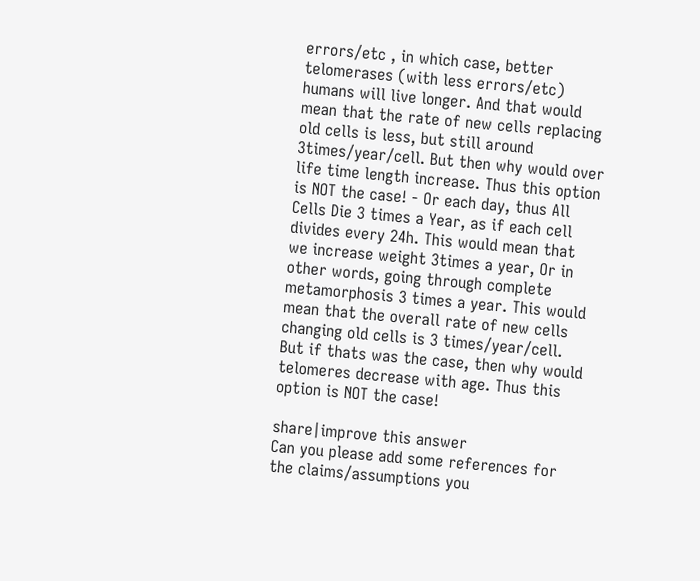errors/etc , in which case, better telomerases (with less errors/etc) humans will live longer. And that would mean that the rate of new cells replacing old cells is less, but still around 3times/year/cell. But then why would over life time length increase. Thus this option is NOT the case! - Or each day, thus All Cells Die 3 times a Year, as if each cell divides every 24h. This would mean that we increase weight 3times a year, Or in other words, going through complete metamorphosis 3 times a year. This would mean that the overall rate of new cells changing old cells is 3 times/year/cell. But if thats was the case, then why would telomeres decrease with age. Thus this option is NOT the case!

share|improve this answer
Can you please add some references for the claims/assumptions you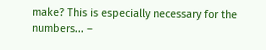make? This is especially necessary for the numbers... –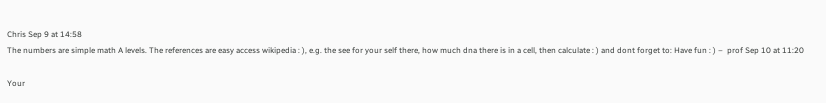Chris Sep 9 at 14:58
The numbers are simple math A levels. The references are easy access wikipedia : ), e.g. the see for your self there, how much dna there is in a cell, then calculate : ) and dont forget to: Have fun : ) –  prof Sep 10 at 11:20

Your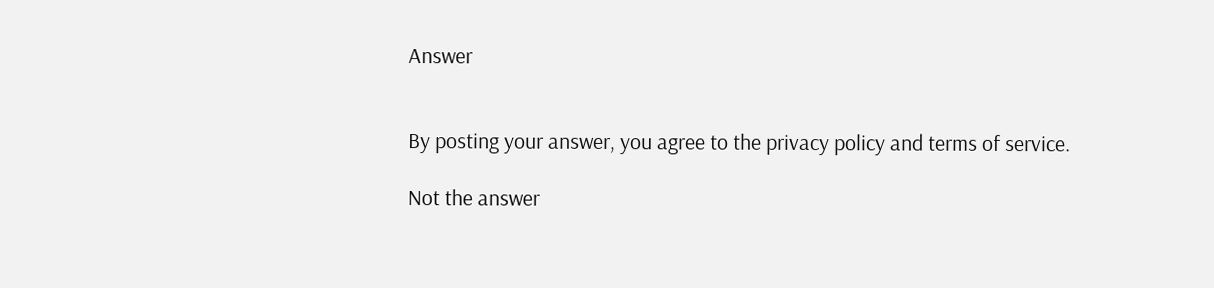Answer


By posting your answer, you agree to the privacy policy and terms of service.

Not the answer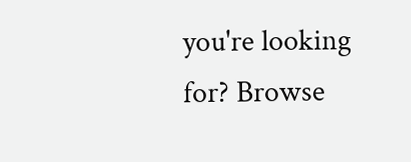you're looking for? Browse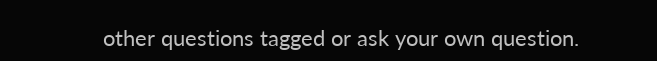other questions tagged or ask your own question.